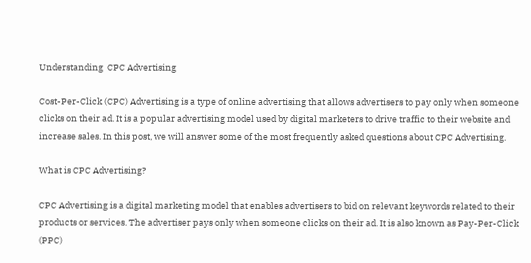Understanding  CPC Advertising

Cost-Per-Click (CPC) Advertising is a type of online advertising that allows advertisers to pay only when someone clicks on their ad. It is a popular advertising model used by digital marketers to drive traffic to their website and increase sales. In this post, we will answer some of the most frequently asked questions about CPC Advertising.

What is CPC Advertising?

CPC Advertising is a digital marketing model that enables advertisers to bid on relevant keywords related to their products or services. The advertiser pays only when someone clicks on their ad. It is also known as Pay-Per-Click (PPC)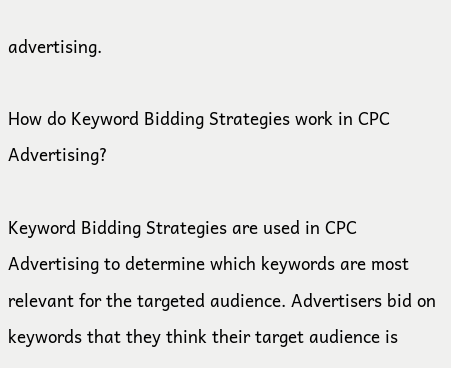advertising.

How do Keyword Bidding Strategies work in CPC Advertising?

Keyword Bidding Strategies are used in CPC Advertising to determine which keywords are most relevant for the targeted audience. Advertisers bid on keywords that they think their target audience is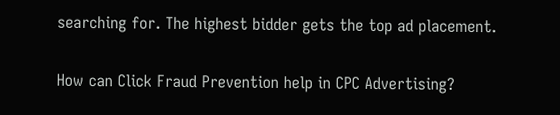searching for. The highest bidder gets the top ad placement.

How can Click Fraud Prevention help in CPC Advertising?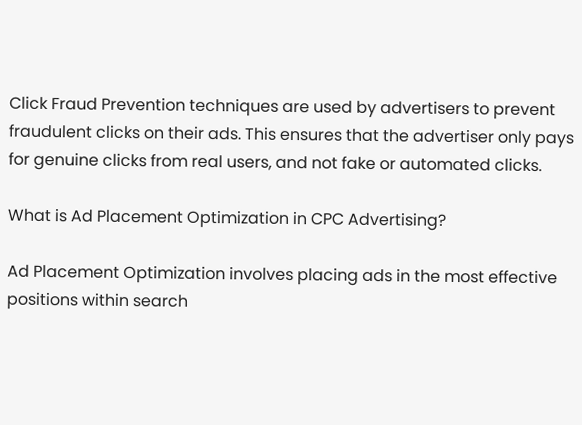Click Fraud Prevention techniques are used by advertisers to prevent fraudulent clicks on their ads. This ensures that the advertiser only pays for genuine clicks from real users, and not fake or automated clicks.

What is Ad Placement Optimization in CPC Advertising?

Ad Placement Optimization involves placing ads in the most effective positions within search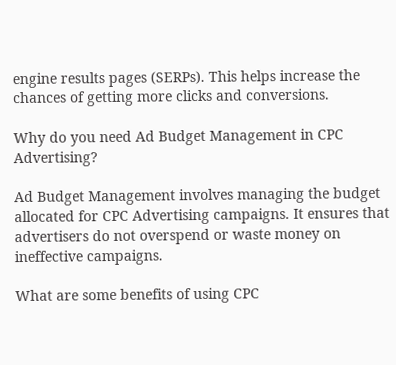engine results pages (SERPs). This helps increase the chances of getting more clicks and conversions.

Why do you need Ad Budget Management in CPC Advertising?

Ad Budget Management involves managing the budget allocated for CPC Advertising campaigns. It ensures that advertisers do not overspend or waste money on ineffective campaigns.

What are some benefits of using CPC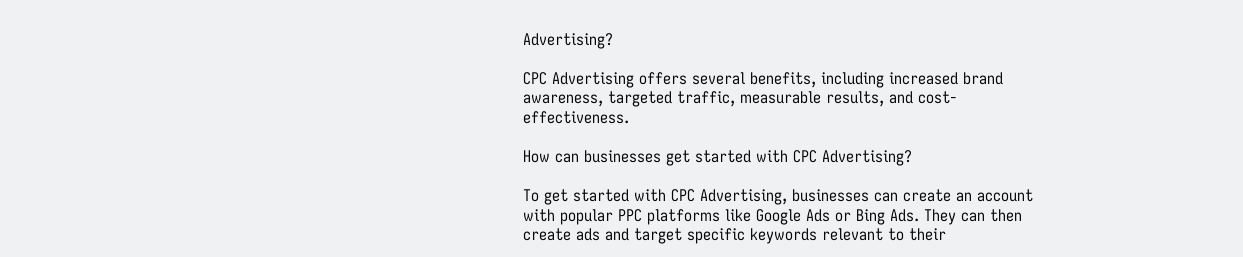Advertising?

CPC Advertising offers several benefits, including increased brand awareness, targeted traffic, measurable results, and cost-effectiveness.

How can businesses get started with CPC Advertising?

To get started with CPC Advertising, businesses can create an account with popular PPC platforms like Google Ads or Bing Ads. They can then create ads and target specific keywords relevant to their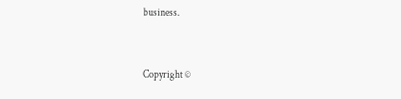business.


Copyright ©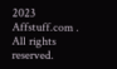2023 Affstuff.com . All rights reserved.